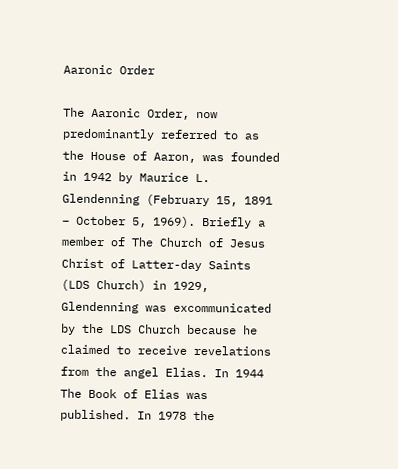Aaronic Order

The Aaronic Order, now predominantly referred to as the House of Aaron, was founded in 1942 by Maurice L. Glendenning (February 15, 1891 – October 5, 1969). Briefly a member of The Church of Jesus Christ of Latter-day Saints (LDS Church) in 1929, Glendenning was excommunicated by the LDS Church because he claimed to receive revelations from the angel Elias. In 1944 The Book of Elias was published. In 1978 the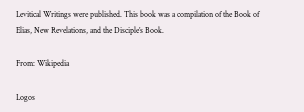Levitical Writings were published. This book was a compilation of the Book of Elias, New Revelations, and the Disciple’s Book.

From: Wikipedia

Logos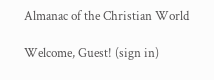Almanac of the Christian World

Welcome, Guest! (sign in)